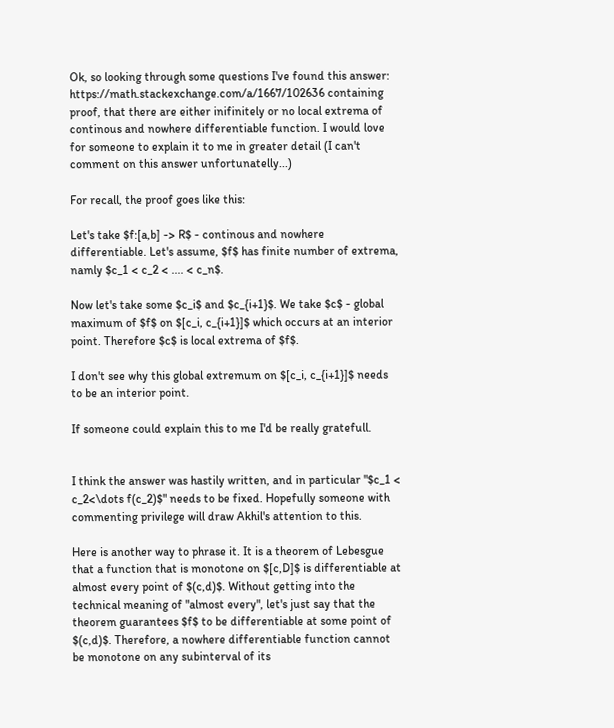Ok, so looking through some questions I've found this answer: https://math.stackexchange.com/a/1667/102636 containing proof, that there are either inifinitely or no local extrema of continous and nowhere differentiable function. I would love for someone to explain it to me in greater detail (I can't comment on this answer unfortunatelly...)

For recall, the proof goes like this:

Let's take $f:[a,b] -> R$ - continous and nowhere differentiable. Let's assume, $f$ has finite number of extrema, namly $c_1 < c_2 < .... < c_n$.

Now let's take some $c_i$ and $c_{i+1}$. We take $c$ - global maximum of $f$ on $[c_i, c_{i+1}]$ which occurs at an interior point. Therefore $c$ is local extrema of $f$.

I don't see why this global extremum on $[c_i, c_{i+1}]$ needs to be an interior point.

If someone could explain this to me I'd be really gratefull.


I think the answer was hastily written, and in particular "$c_1 < c_2<\dots f(c_2)$" needs to be fixed. Hopefully someone with commenting privilege will draw Akhil's attention to this.

Here is another way to phrase it. It is a theorem of Lebesgue that a function that is monotone on $[c,D]$ is differentiable at almost every point of $(c,d)$. Without getting into the technical meaning of "almost every", let's just say that the theorem guarantees $f$ to be differentiable at some point of $(c,d)$. Therefore, a nowhere differentiable function cannot be monotone on any subinterval of its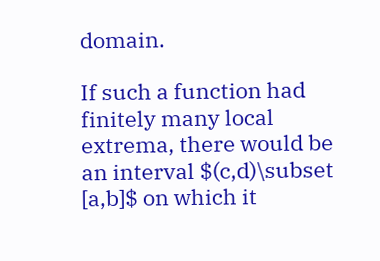domain.

If such a function had finitely many local extrema, there would be an interval $(c,d)\subset [a,b]$ on which it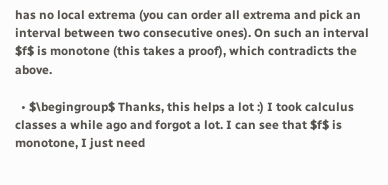has no local extrema (you can order all extrema and pick an interval between two consecutive ones). On such an interval $f$ is monotone (this takes a proof), which contradicts the above.

  • $\begingroup$ Thanks, this helps a lot :) I took calculus classes a while ago and forgot a lot. I can see that $f$ is monotone, I just need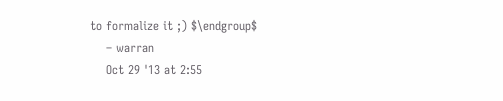to formalize it ;) $\endgroup$
    – warran
    Oct 29 '13 at 2:55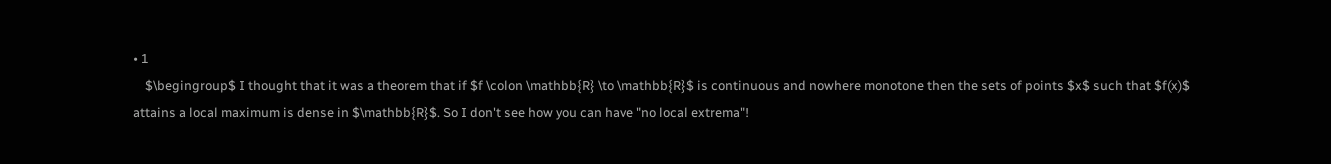• 1
    $\begingroup$ I thought that it was a theorem that if $f \colon \mathbb{R} \to \mathbb{R}$ is continuous and nowhere monotone then the sets of points $x$ such that $f(x)$ attains a local maximum is dense in $\mathbb{R}$. So I don't see how you can have "no local extrema"!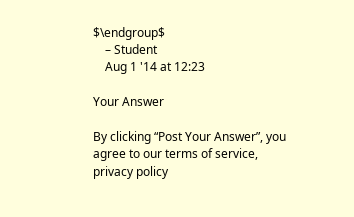$\endgroup$
    – Student
    Aug 1 '14 at 12:23

Your Answer

By clicking “Post Your Answer”, you agree to our terms of service, privacy policy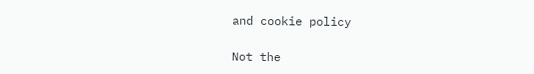and cookie policy

Not the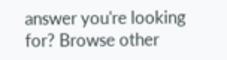answer you're looking for? Browse other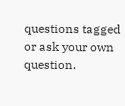questions tagged or ask your own question.